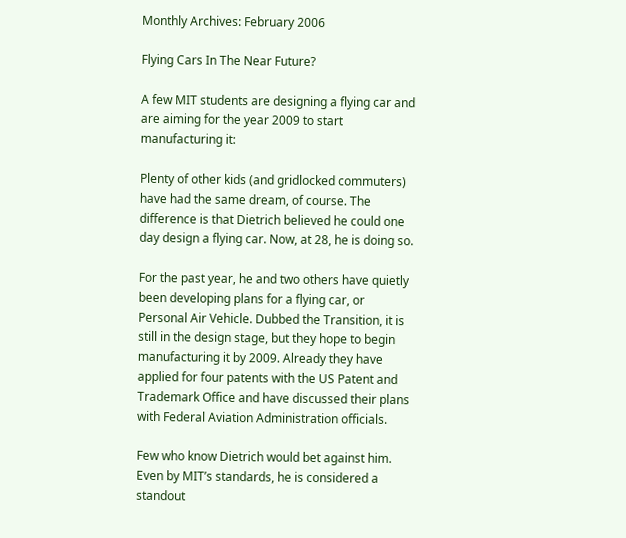Monthly Archives: February 2006

Flying Cars In The Near Future?

A few MIT students are designing a flying car and are aiming for the year 2009 to start manufacturing it:

Plenty of other kids (and gridlocked commuters) have had the same dream, of course. The difference is that Dietrich believed he could one day design a flying car. Now, at 28, he is doing so.

For the past year, he and two others have quietly been developing plans for a flying car, or Personal Air Vehicle. Dubbed the Transition, it is still in the design stage, but they hope to begin manufacturing it by 2009. Already they have applied for four patents with the US Patent and Trademark Office and have discussed their plans with Federal Aviation Administration officials.

Few who know Dietrich would bet against him. Even by MIT’s standards, he is considered a standout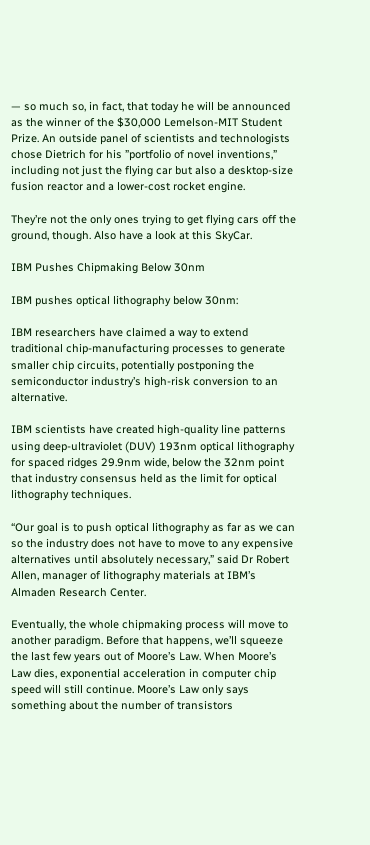— so much so, in fact, that today he will be announced as the winner of the $30,000 Lemelson-MIT Student Prize. An outside panel of scientists and technologists chose Dietrich for his ”portfolio of novel inventions,” including not just the flying car but also a desktop-size fusion reactor and a lower-cost rocket engine.

They’re not the only ones trying to get flying cars off the ground, though. Also have a look at this SkyCar.

IBM Pushes Chipmaking Below 30nm

IBM pushes optical lithography below 30nm:

IBM researchers have claimed a way to extend traditional chip-manufacturing processes to generate smaller chip circuits, potentially postponing the semiconductor industry’s high-risk conversion to an alternative.

IBM scientists have created high-quality line patterns using deep-ultraviolet (DUV) 193nm optical lithography for spaced ridges 29.9nm wide, below the 32nm point that industry consensus held as the limit for optical lithography techniques.

“Our goal is to push optical lithography as far as we can so the industry does not have to move to any expensive alternatives until absolutely necessary,” said Dr Robert Allen, manager of lithography materials at IBM’s Almaden Research Center.

Eventually, the whole chipmaking process will move to another paradigm. Before that happens, we’ll squeeze the last few years out of Moore’s Law. When Moore’s Law dies, exponential acceleration in computer chip speed will still continue. Moore’s Law only says something about the number of transistors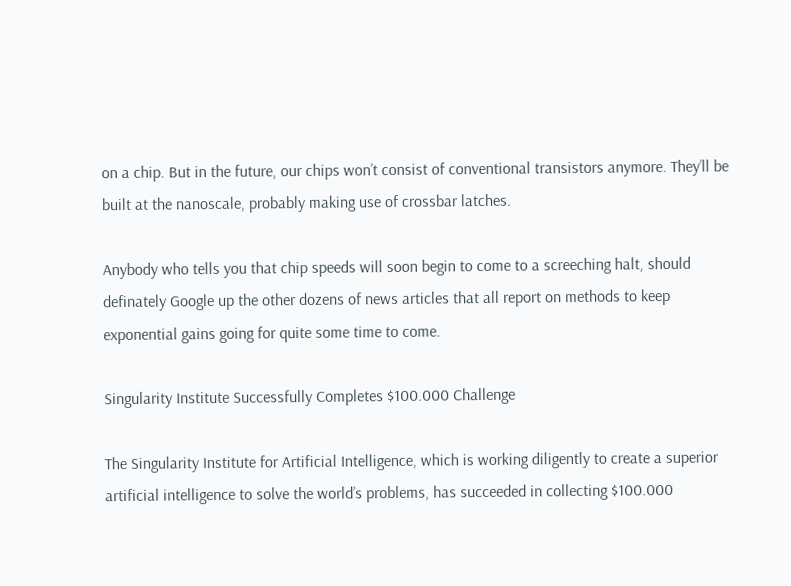on a chip. But in the future, our chips won’t consist of conventional transistors anymore. They’ll be built at the nanoscale, probably making use of crossbar latches.

Anybody who tells you that chip speeds will soon begin to come to a screeching halt, should definately Google up the other dozens of news articles that all report on methods to keep exponential gains going for quite some time to come.

Singularity Institute Successfully Completes $100.000 Challenge

The Singularity Institute for Artificial Intelligence, which is working diligently to create a superior artificial intelligence to solve the world’s problems, has succeeded in collecting $100.000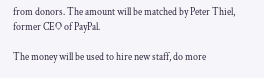from donors. The amount will be matched by Peter Thiel, former CEO of PayPal.

The money will be used to hire new staff, do more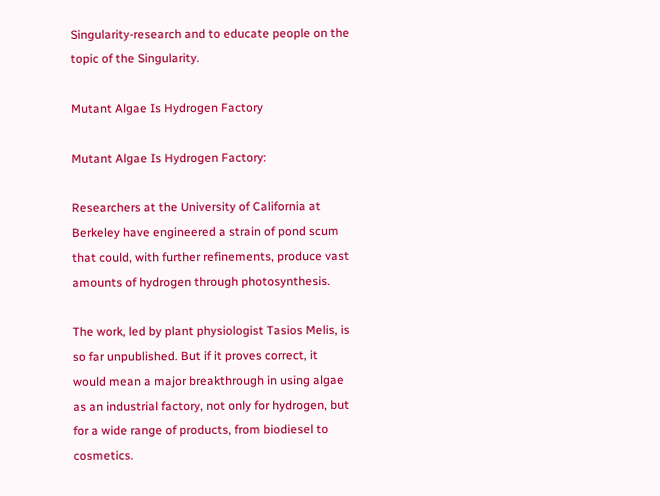Singularity-research and to educate people on the topic of the Singularity.

Mutant Algae Is Hydrogen Factory

Mutant Algae Is Hydrogen Factory:

Researchers at the University of California at Berkeley have engineered a strain of pond scum that could, with further refinements, produce vast amounts of hydrogen through photosynthesis.

The work, led by plant physiologist Tasios Melis, is so far unpublished. But if it proves correct, it would mean a major breakthrough in using algae as an industrial factory, not only for hydrogen, but for a wide range of products, from biodiesel to cosmetics.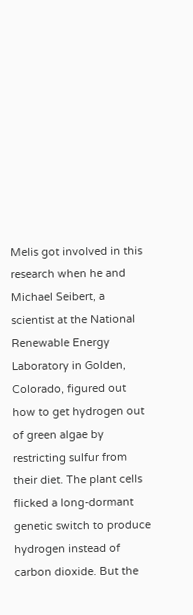Melis got involved in this research when he and Michael Seibert, a scientist at the National Renewable Energy Laboratory in Golden, Colorado, figured out how to get hydrogen out of green algae by restricting sulfur from their diet. The plant cells flicked a long-dormant genetic switch to produce hydrogen instead of carbon dioxide. But the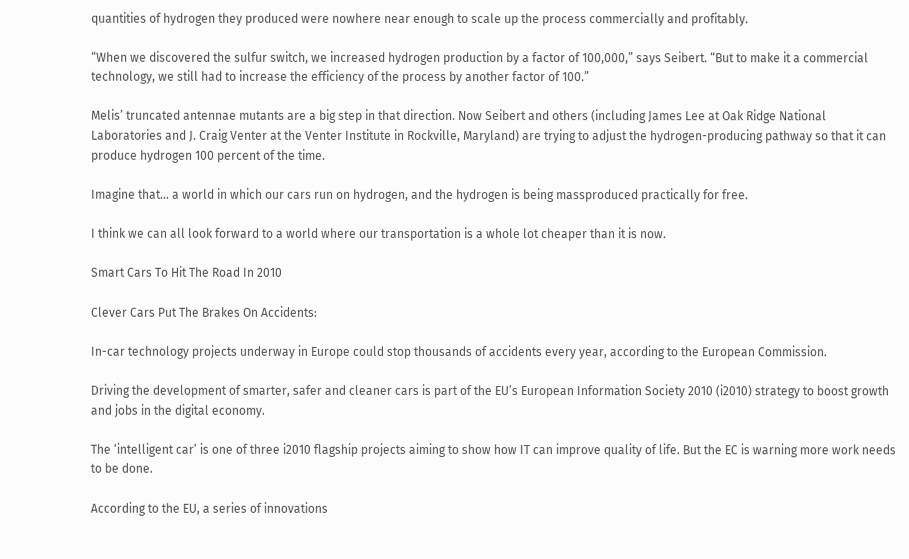quantities of hydrogen they produced were nowhere near enough to scale up the process commercially and profitably.

“When we discovered the sulfur switch, we increased hydrogen production by a factor of 100,000,” says Seibert. “But to make it a commercial technology, we still had to increase the efficiency of the process by another factor of 100.”

Melis’ truncated antennae mutants are a big step in that direction. Now Seibert and others (including James Lee at Oak Ridge National Laboratories and J. Craig Venter at the Venter Institute in Rockville, Maryland) are trying to adjust the hydrogen-producing pathway so that it can produce hydrogen 100 percent of the time.

Imagine that… a world in which our cars run on hydrogen, and the hydrogen is being massproduced practically for free.

I think we can all look forward to a world where our transportation is a whole lot cheaper than it is now.

Smart Cars To Hit The Road In 2010

Clever Cars Put The Brakes On Accidents:

In-car technology projects underway in Europe could stop thousands of accidents every year, according to the European Commission.

Driving the development of smarter, safer and cleaner cars is part of the EU’s European Information Society 2010 (i2010) strategy to boost growth and jobs in the digital economy.

The ‘intelligent car’ is one of three i2010 flagship projects aiming to show how IT can improve quality of life. But the EC is warning more work needs to be done.

According to the EU, a series of innovations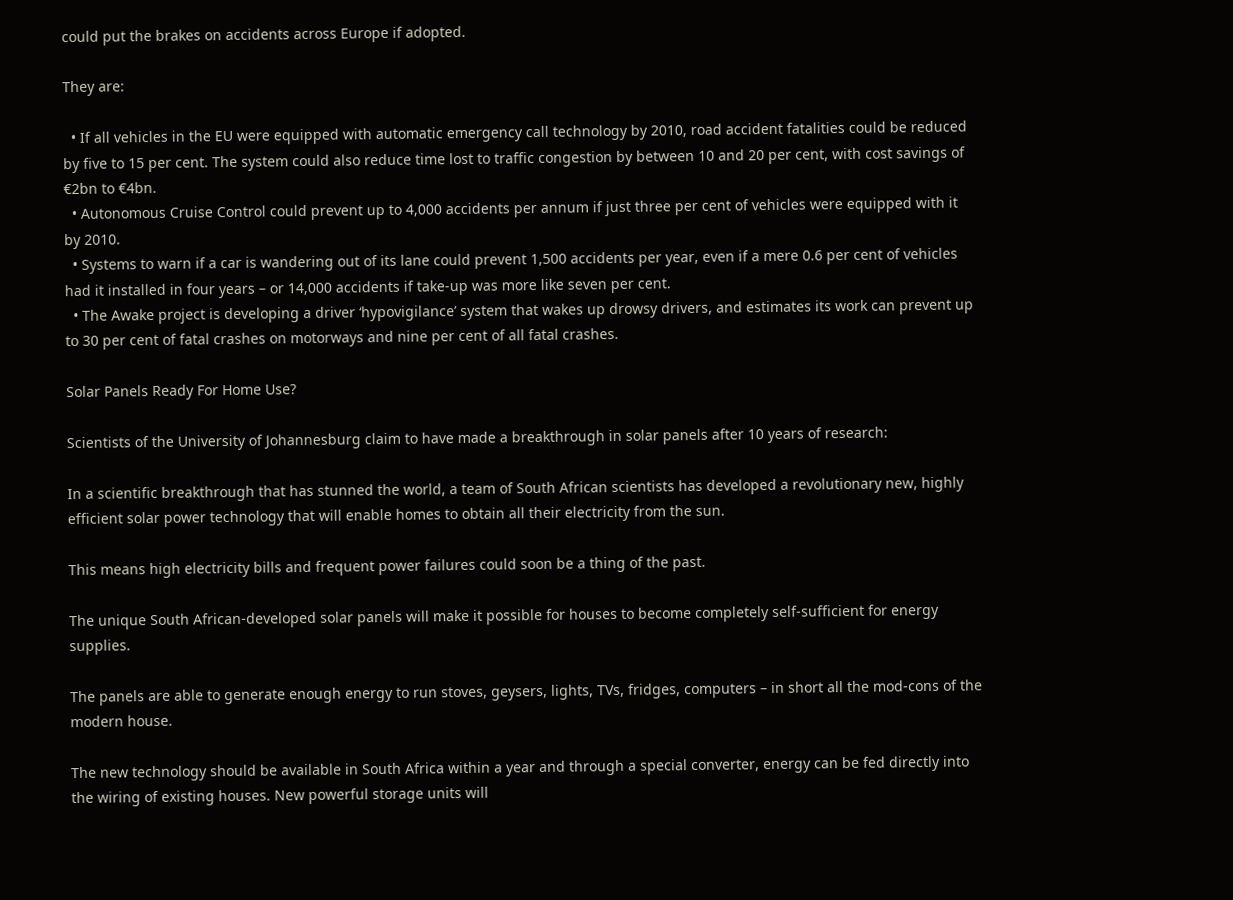could put the brakes on accidents across Europe if adopted.

They are:

  • If all vehicles in the EU were equipped with automatic emergency call technology by 2010, road accident fatalities could be reduced by five to 15 per cent. The system could also reduce time lost to traffic congestion by between 10 and 20 per cent, with cost savings of €2bn to €4bn.
  • Autonomous Cruise Control could prevent up to 4,000 accidents per annum if just three per cent of vehicles were equipped with it by 2010.
  • Systems to warn if a car is wandering out of its lane could prevent 1,500 accidents per year, even if a mere 0.6 per cent of vehicles had it installed in four years – or 14,000 accidents if take-up was more like seven per cent.
  • The Awake project is developing a driver ‘hypovigilance’ system that wakes up drowsy drivers, and estimates its work can prevent up to 30 per cent of fatal crashes on motorways and nine per cent of all fatal crashes.

Solar Panels Ready For Home Use?

Scientists of the University of Johannesburg claim to have made a breakthrough in solar panels after 10 years of research:

In a scientific breakthrough that has stunned the world, a team of South African scientists has developed a revolutionary new, highly efficient solar power technology that will enable homes to obtain all their electricity from the sun.

This means high electricity bills and frequent power failures could soon be a thing of the past.

The unique South African-developed solar panels will make it possible for houses to become completely self-sufficient for energy supplies.

The panels are able to generate enough energy to run stoves, geysers, lights, TVs, fridges, computers – in short all the mod-cons of the modern house.

The new technology should be available in South Africa within a year and through a special converter, energy can be fed directly into the wiring of existing houses. New powerful storage units will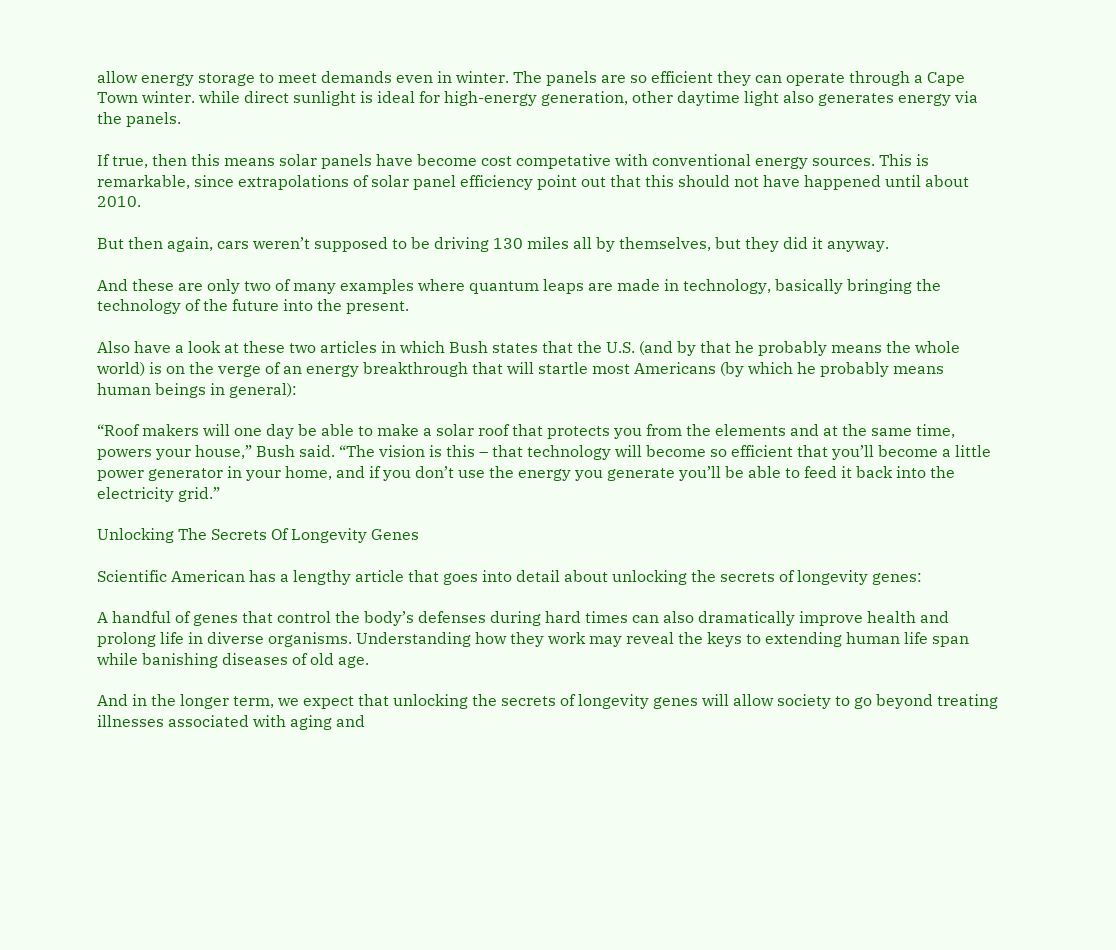allow energy storage to meet demands even in winter. The panels are so efficient they can operate through a Cape Town winter. while direct sunlight is ideal for high-energy generation, other daytime light also generates energy via the panels.

If true, then this means solar panels have become cost competative with conventional energy sources. This is remarkable, since extrapolations of solar panel efficiency point out that this should not have happened until about 2010.

But then again, cars weren’t supposed to be driving 130 miles all by themselves, but they did it anyway.

And these are only two of many examples where quantum leaps are made in technology, basically bringing the technology of the future into the present.

Also have a look at these two articles in which Bush states that the U.S. (and by that he probably means the whole world) is on the verge of an energy breakthrough that will startle most Americans (by which he probably means human beings in general):

“Roof makers will one day be able to make a solar roof that protects you from the elements and at the same time, powers your house,” Bush said. “The vision is this – that technology will become so efficient that you’ll become a little power generator in your home, and if you don’t use the energy you generate you’ll be able to feed it back into the electricity grid.”

Unlocking The Secrets Of Longevity Genes

Scientific American has a lengthy article that goes into detail about unlocking the secrets of longevity genes:

A handful of genes that control the body’s defenses during hard times can also dramatically improve health and prolong life in diverse organisms. Understanding how they work may reveal the keys to extending human life span while banishing diseases of old age.

And in the longer term, we expect that unlocking the secrets of longevity genes will allow society to go beyond treating illnesses associated with aging and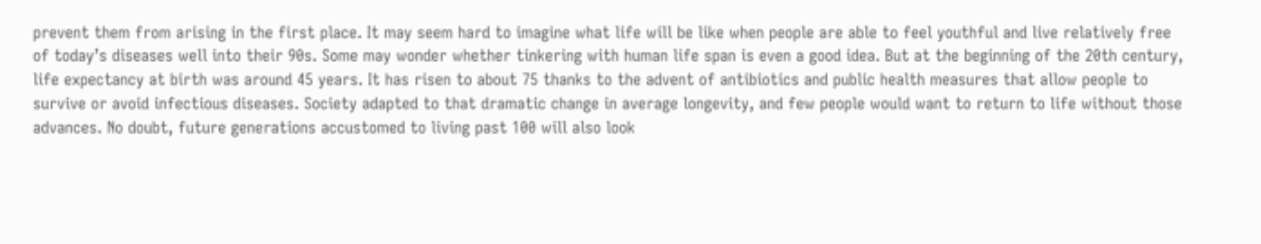prevent them from arising in the first place. It may seem hard to imagine what life will be like when people are able to feel youthful and live relatively free of today’s diseases well into their 90s. Some may wonder whether tinkering with human life span is even a good idea. But at the beginning of the 20th century, life expectancy at birth was around 45 years. It has risen to about 75 thanks to the advent of antibiotics and public health measures that allow people to survive or avoid infectious diseases. Society adapted to that dramatic change in average longevity, and few people would want to return to life without those advances. No doubt, future generations accustomed to living past 100 will also look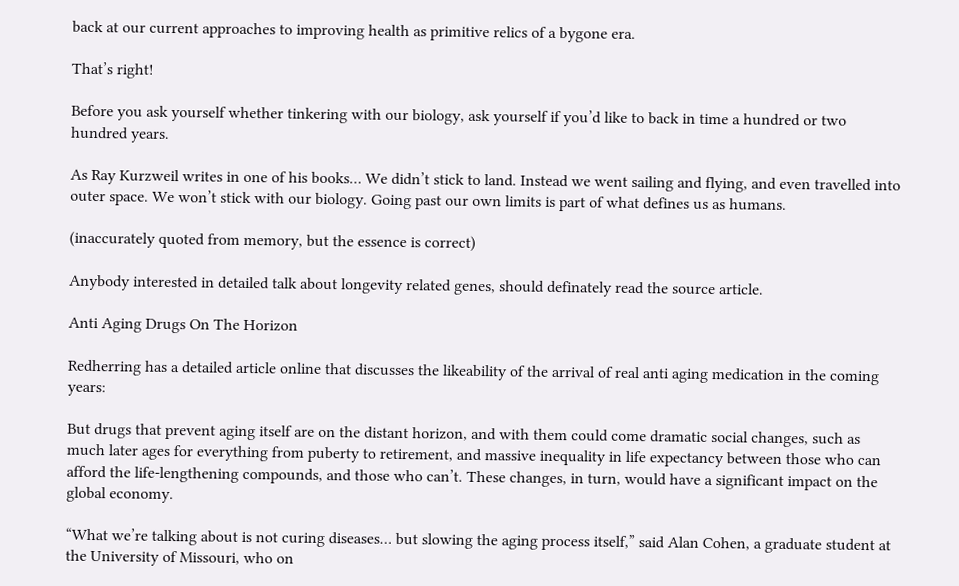back at our current approaches to improving health as primitive relics of a bygone era.

That’s right!

Before you ask yourself whether tinkering with our biology, ask yourself if you’d like to back in time a hundred or two hundred years.

As Ray Kurzweil writes in one of his books… We didn’t stick to land. Instead we went sailing and flying, and even travelled into outer space. We won’t stick with our biology. Going past our own limits is part of what defines us as humans.

(inaccurately quoted from memory, but the essence is correct)

Anybody interested in detailed talk about longevity related genes, should definately read the source article.

Anti Aging Drugs On The Horizon

Redherring has a detailed article online that discusses the likeability of the arrival of real anti aging medication in the coming years:

But drugs that prevent aging itself are on the distant horizon, and with them could come dramatic social changes, such as much later ages for everything from puberty to retirement, and massive inequality in life expectancy between those who can afford the life-lengthening compounds, and those who can’t. These changes, in turn, would have a significant impact on the global economy.

“What we’re talking about is not curing diseases… but slowing the aging process itself,” said Alan Cohen, a graduate student at the University of Missouri, who on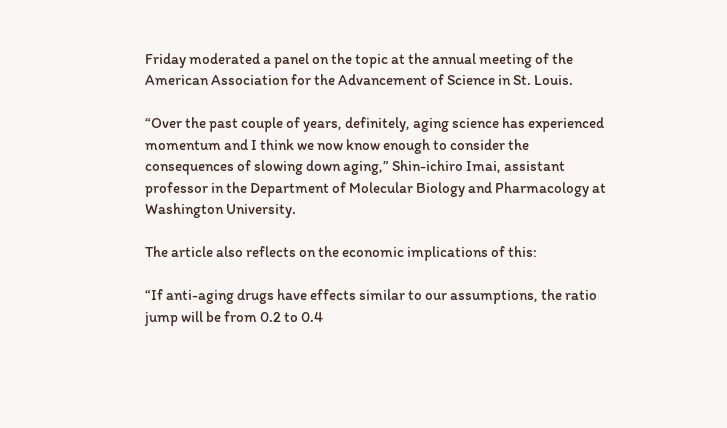Friday moderated a panel on the topic at the annual meeting of the American Association for the Advancement of Science in St. Louis.

“Over the past couple of years, definitely, aging science has experienced momentum and I think we now know enough to consider the consequences of slowing down aging,” Shin-ichiro Imai, assistant professor in the Department of Molecular Biology and Pharmacology at Washington University.

The article also reflects on the economic implications of this:

“If anti-aging drugs have effects similar to our assumptions, the ratio jump will be from 0.2 to 0.4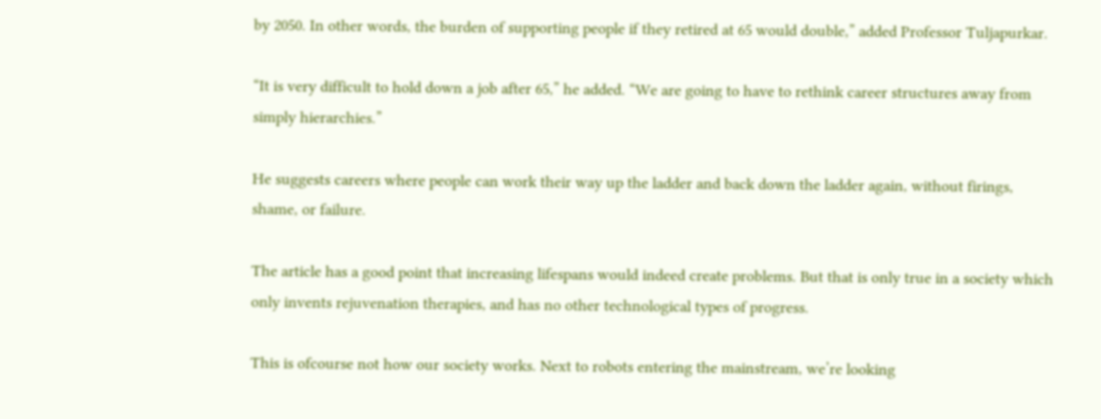by 2050. In other words, the burden of supporting people if they retired at 65 would double,” added Professor Tuljapurkar.

“It is very difficult to hold down a job after 65,” he added. “We are going to have to rethink career structures away from simply hierarchies.”

He suggests careers where people can work their way up the ladder and back down the ladder again, without firings, shame, or failure.

The article has a good point that increasing lifespans would indeed create problems. But that is only true in a society which only invents rejuvenation therapies, and has no other technological types of progress.

This is ofcourse not how our society works. Next to robots entering the mainstream, we’re looking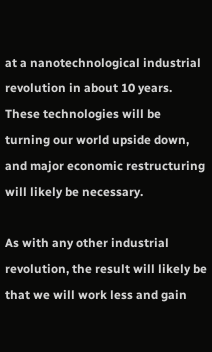at a nanotechnological industrial revolution in about 10 years. These technologies will be turning our world upside down, and major economic restructuring will likely be necessary.

As with any other industrial revolution, the result will likely be that we will work less and gain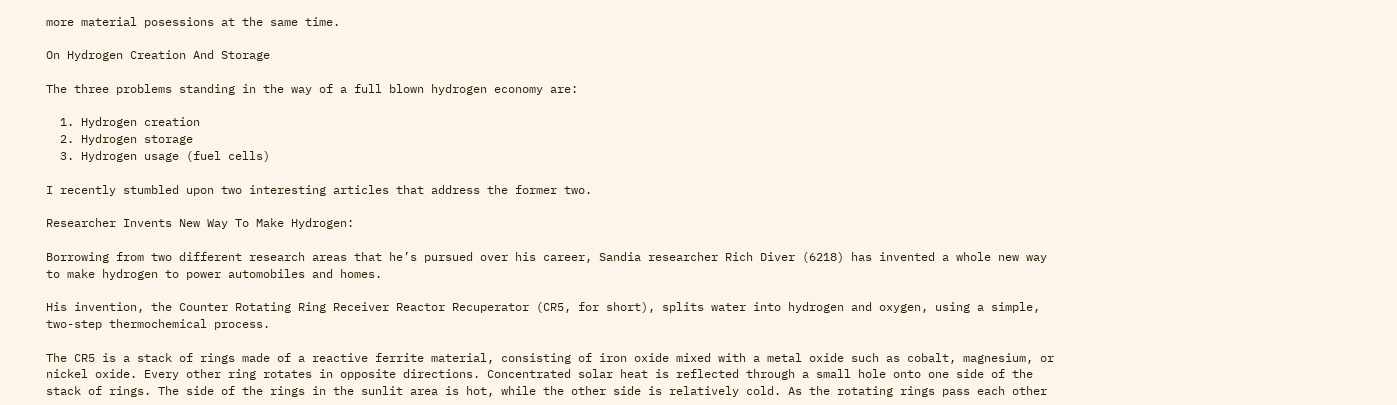more material posessions at the same time.

On Hydrogen Creation And Storage

The three problems standing in the way of a full blown hydrogen economy are:

  1. Hydrogen creation
  2. Hydrogen storage
  3. Hydrogen usage (fuel cells)

I recently stumbled upon two interesting articles that address the former two.

Researcher Invents New Way To Make Hydrogen:

Borrowing from two different research areas that he’s pursued over his career, Sandia researcher Rich Diver (6218) has invented a whole new way to make hydrogen to power automobiles and homes.

His invention, the Counter Rotating Ring Receiver Reactor Recuperator (CR5, for short), splits water into hydrogen and oxygen, using a simple, two-step thermochemical process.

The CR5 is a stack of rings made of a reactive ferrite material, consisting of iron oxide mixed with a metal oxide such as cobalt, magnesium, or nickel oxide. Every other ring rotates in opposite directions. Concentrated solar heat is reflected through a small hole onto one side of the stack of rings. The side of the rings in the sunlit area is hot, while the other side is relatively cold. As the rotating rings pass each other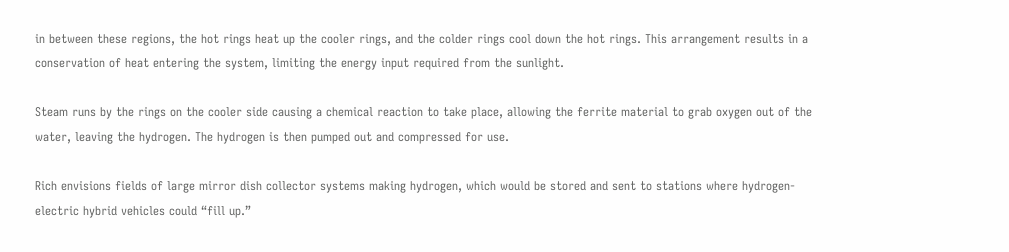in between these regions, the hot rings heat up the cooler rings, and the colder rings cool down the hot rings. This arrangement results in a conservation of heat entering the system, limiting the energy input required from the sunlight.

Steam runs by the rings on the cooler side causing a chemical reaction to take place, allowing the ferrite material to grab oxygen out of the water, leaving the hydrogen. The hydrogen is then pumped out and compressed for use.

Rich envisions fields of large mirror dish collector systems making hydrogen, which would be stored and sent to stations where hydrogen-electric hybrid vehicles could “fill up.”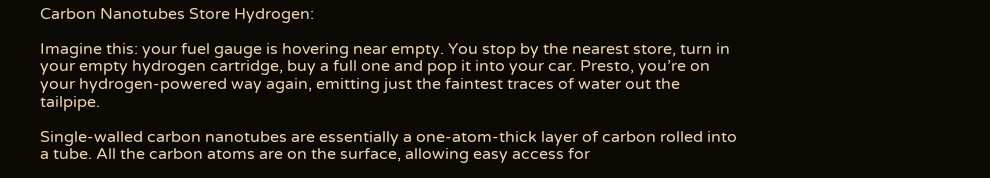Carbon Nanotubes Store Hydrogen:

Imagine this: your fuel gauge is hovering near empty. You stop by the nearest store, turn in your empty hydrogen cartridge, buy a full one and pop it into your car. Presto, you’re on your hydrogen-powered way again, emitting just the faintest traces of water out the tailpipe.

Single-walled carbon nanotubes are essentially a one-atom-thick layer of carbon rolled into a tube. All the carbon atoms are on the surface, allowing easy access for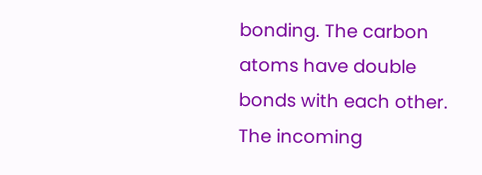bonding. The carbon atoms have double bonds with each other. The incoming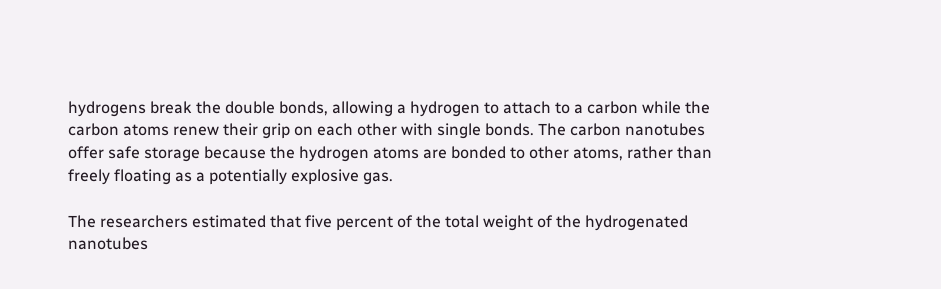hydrogens break the double bonds, allowing a hydrogen to attach to a carbon while the carbon atoms renew their grip on each other with single bonds. The carbon nanotubes offer safe storage because the hydrogen atoms are bonded to other atoms, rather than freely floating as a potentially explosive gas.

The researchers estimated that five percent of the total weight of the hydrogenated nanotubes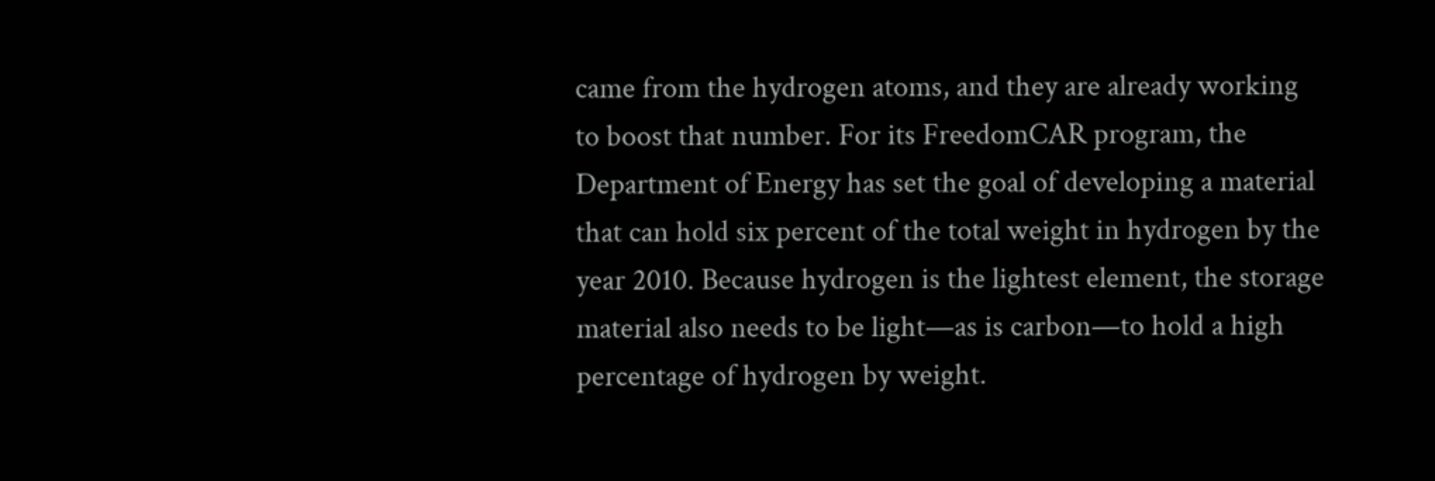came from the hydrogen atoms, and they are already working to boost that number. For its FreedomCAR program, the Department of Energy has set the goal of developing a material that can hold six percent of the total weight in hydrogen by the year 2010. Because hydrogen is the lightest element, the storage material also needs to be light—as is carbon—to hold a high percentage of hydrogen by weight.